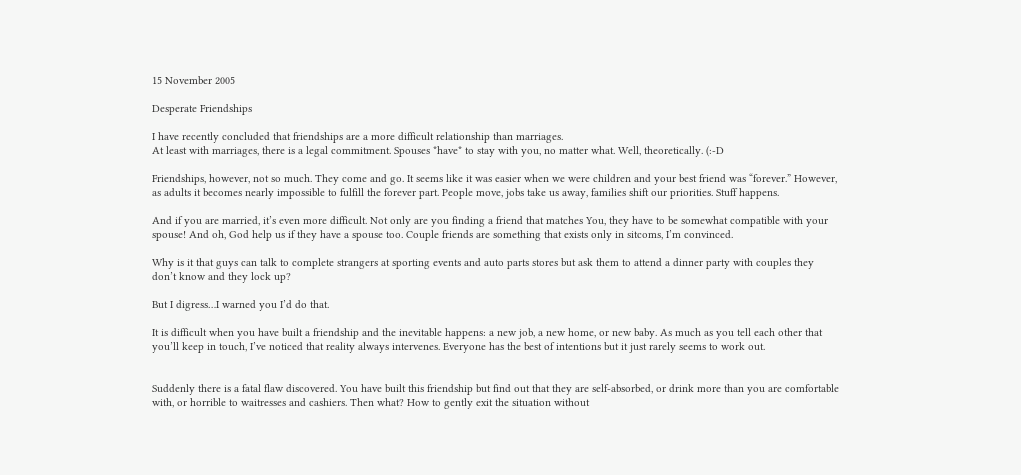15 November 2005

Desperate Friendships

I have recently concluded that friendships are a more difficult relationship than marriages.
At least with marriages, there is a legal commitment. Spouses *have* to stay with you, no matter what. Well, theoretically. (:-D

Friendships, however, not so much. They come and go. It seems like it was easier when we were children and your best friend was “forever.” However, as adults it becomes nearly impossible to fulfill the forever part. People move, jobs take us away, families shift our priorities. Stuff happens.

And if you are married, it’s even more difficult. Not only are you finding a friend that matches You, they have to be somewhat compatible with your spouse! And oh, God help us if they have a spouse too. Couple friends are something that exists only in sitcoms, I’m convinced.

Why is it that guys can talk to complete strangers at sporting events and auto parts stores but ask them to attend a dinner party with couples they don’t know and they lock up?

But I digress…I warned you I’d do that.

It is difficult when you have built a friendship and the inevitable happens: a new job, a new home, or new baby. As much as you tell each other that you’ll keep in touch, I’ve noticed that reality always intervenes. Everyone has the best of intentions but it just rarely seems to work out.


Suddenly there is a fatal flaw discovered. You have built this friendship but find out that they are self-absorbed, or drink more than you are comfortable with, or horrible to waitresses and cashiers. Then what? How to gently exit the situation without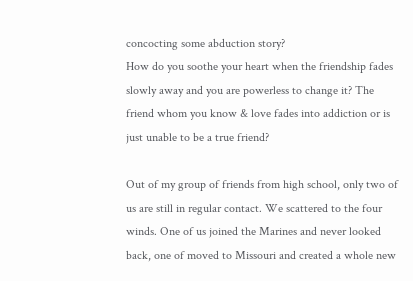concocting some abduction story?
How do you soothe your heart when the friendship fades slowly away and you are powerless to change it? The friend whom you know & love fades into addiction or is just unable to be a true friend?

Out of my group of friends from high school, only two of us are still in regular contact. We scattered to the four winds. One of us joined the Marines and never looked back, one of moved to Missouri and created a whole new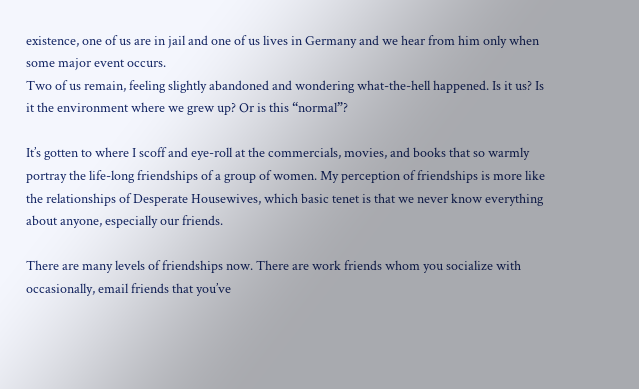existence, one of us are in jail and one of us lives in Germany and we hear from him only when some major event occurs.
Two of us remain, feeling slightly abandoned and wondering what-the-hell happened. Is it us? Is it the environment where we grew up? Or is this “normal”?

It’s gotten to where I scoff and eye-roll at the commercials, movies, and books that so warmly portray the life-long friendships of a group of women. My perception of friendships is more like the relationships of Desperate Housewives, which basic tenet is that we never know everything about anyone, especially our friends.

There are many levels of friendships now. There are work friends whom you socialize with occasionally, email friends that you’ve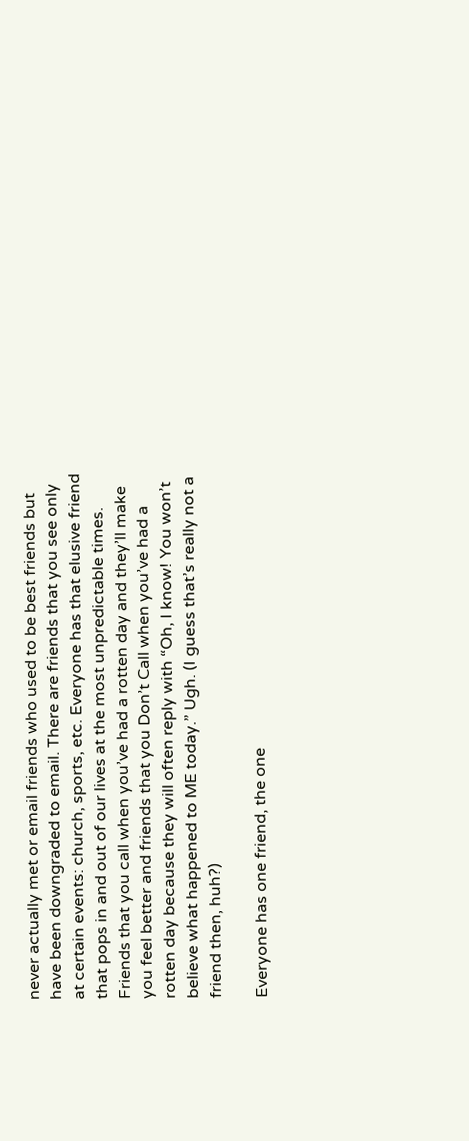never actually met or email friends who used to be best friends but have been downgraded to email. There are friends that you see only at certain events: church, sports, etc. Everyone has that elusive friend that pops in and out of our lives at the most unpredictable times. Friends that you call when you’ve had a rotten day and they’ll make you feel better and friends that you Don’t Call when you’ve had a rotten day because they will often reply with “Oh, I know! You won’t believe what happened to ME today.” Ugh. (I guess that’s really not a friend then, huh?)

Everyone has one friend, the one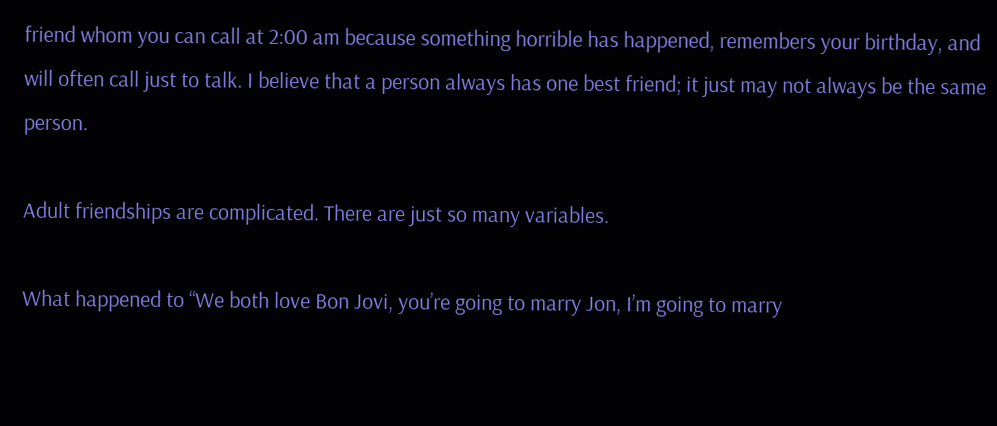friend whom you can call at 2:00 am because something horrible has happened, remembers your birthday, and will often call just to talk. I believe that a person always has one best friend; it just may not always be the same person.

Adult friendships are complicated. There are just so many variables.

What happened to “We both love Bon Jovi, you’re going to marry Jon, I’m going to marry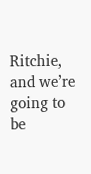Ritchie, and we’re going to be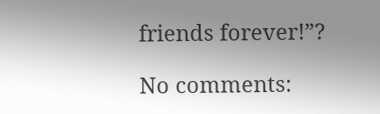friends forever!”?

No comments: